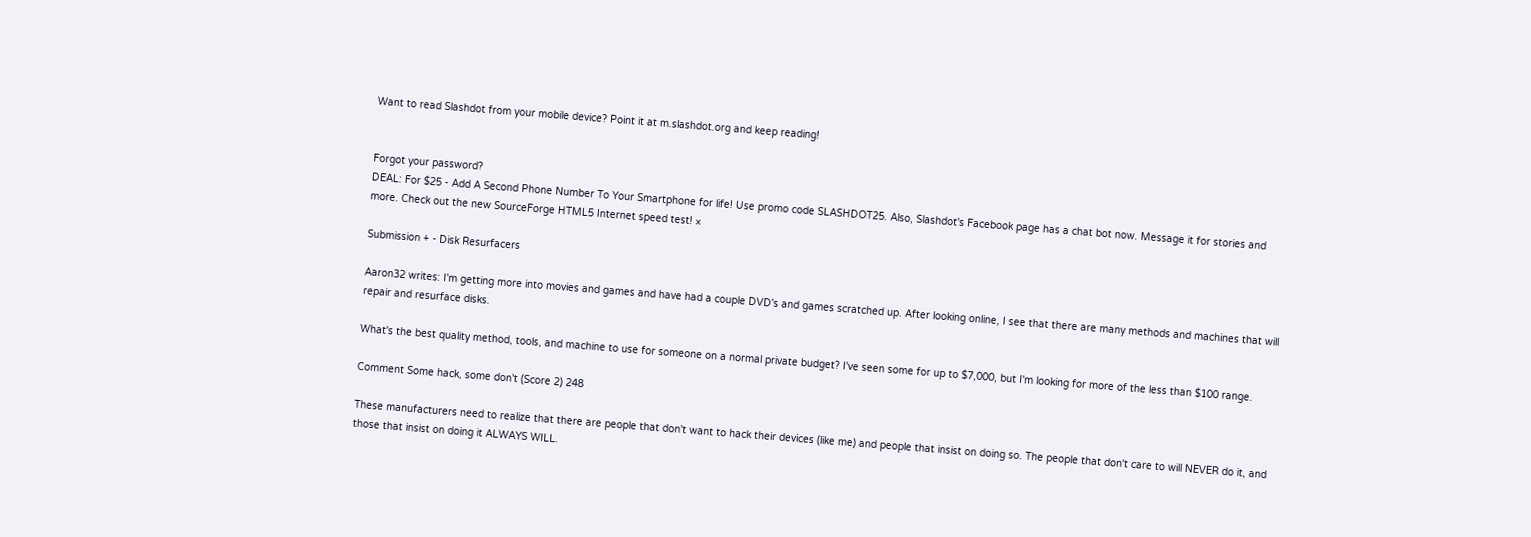Want to read Slashdot from your mobile device? Point it at m.slashdot.org and keep reading!


Forgot your password?
DEAL: For $25 - Add A Second Phone Number To Your Smartphone for life! Use promo code SLASHDOT25. Also, Slashdot's Facebook page has a chat bot now. Message it for stories and more. Check out the new SourceForge HTML5 Internet speed test! ×

Submission + - Disk Resurfacers

Aaron32 writes: I'm getting more into movies and games and have had a couple DVD's and games scratched up. After looking online, I see that there are many methods and machines that will repair and resurface disks.

What's the best quality method, tools, and machine to use for someone on a normal private budget? I've seen some for up to $7,000, but I'm looking for more of the less than $100 range.

Comment Some hack, some don't (Score 2) 248

These manufacturers need to realize that there are people that don't want to hack their devices (like me) and people that insist on doing so. The people that don't care to will NEVER do it, and those that insist on doing it ALWAYS WILL.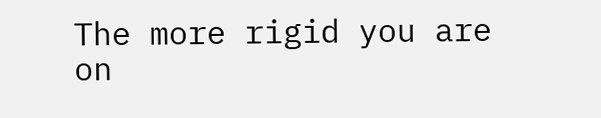The more rigid you are on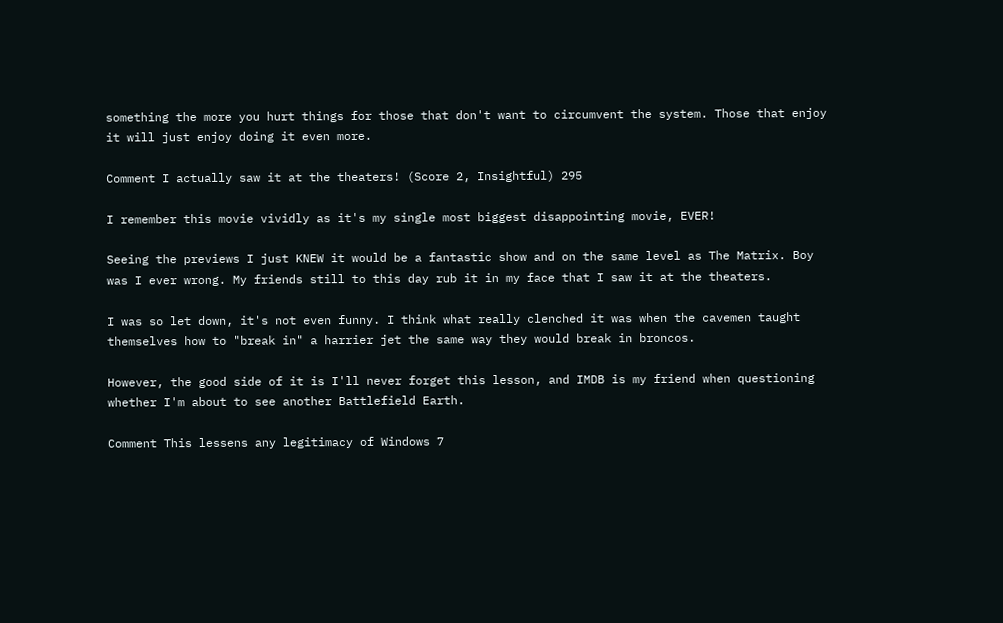something the more you hurt things for those that don't want to circumvent the system. Those that enjoy it will just enjoy doing it even more.

Comment I actually saw it at the theaters! (Score 2, Insightful) 295

I remember this movie vividly as it's my single most biggest disappointing movie, EVER!

Seeing the previews I just KNEW it would be a fantastic show and on the same level as The Matrix. Boy was I ever wrong. My friends still to this day rub it in my face that I saw it at the theaters.

I was so let down, it's not even funny. I think what really clenched it was when the cavemen taught themselves how to "break in" a harrier jet the same way they would break in broncos.

However, the good side of it is I'll never forget this lesson, and IMDB is my friend when questioning whether I'm about to see another Battlefield Earth.

Comment This lessens any legitimacy of Windows 7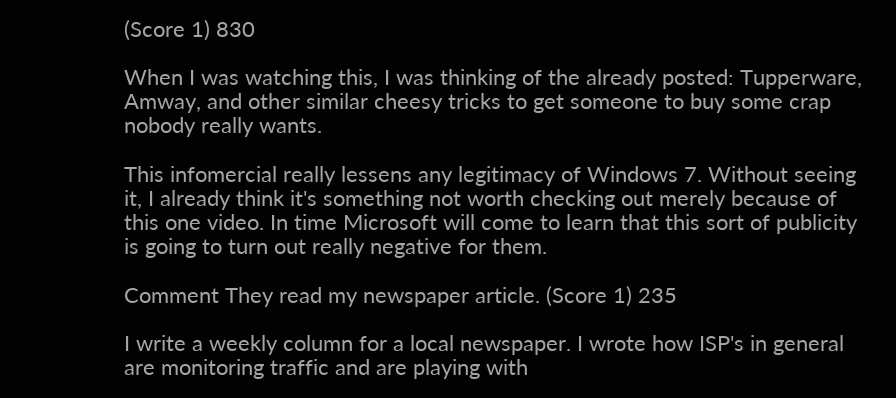(Score 1) 830

When I was watching this, I was thinking of the already posted: Tupperware, Amway, and other similar cheesy tricks to get someone to buy some crap nobody really wants.

This infomercial really lessens any legitimacy of Windows 7. Without seeing it, I already think it's something not worth checking out merely because of this one video. In time Microsoft will come to learn that this sort of publicity is going to turn out really negative for them.

Comment They read my newspaper article. (Score 1) 235

I write a weekly column for a local newspaper. I wrote how ISP's in general are monitoring traffic and are playing with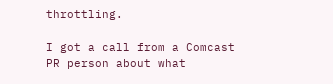throttling.

I got a call from a Comcast PR person about what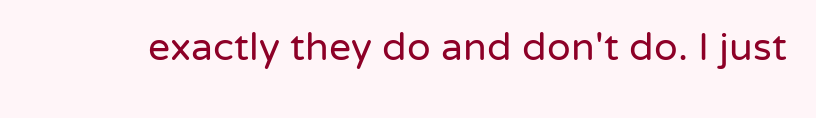exactly they do and don't do. I just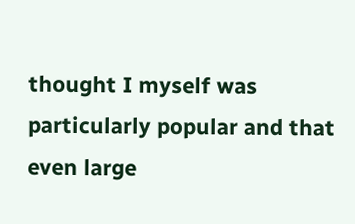thought I myself was particularly popular and that even large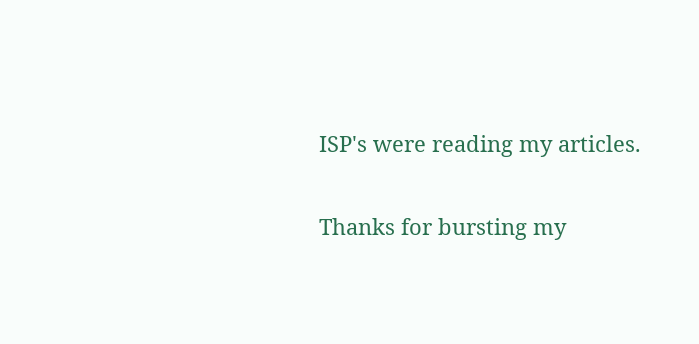ISP's were reading my articles.

Thanks for bursting my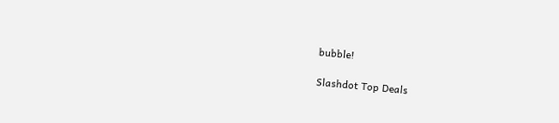bubble!

Slashdot Top Deals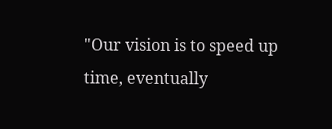"Our vision is to speed up time, eventually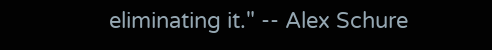eliminating it." -- Alex Schure